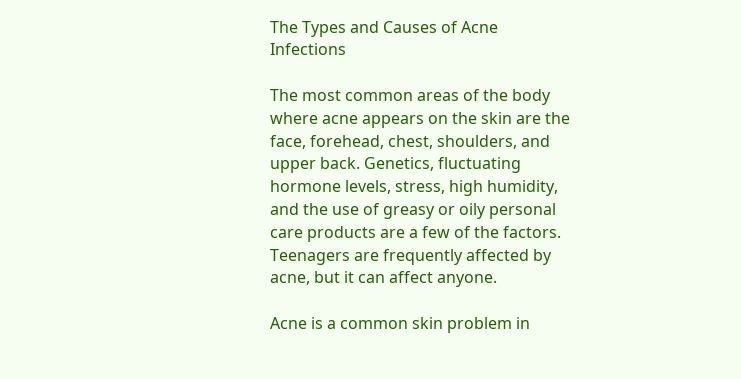The Types and Causes of Acne Infections

The most common areas of the body where acne appears on the skin are the face, forehead, chest, shoulders, and upper back. Genetics, fluctuating hormone levels, stress, high humidity, and the use of greasy or oily personal care products are a few of the factors. Teenagers are frequently affected by acne, but it can affect anyone.

Acne is a common skin problem in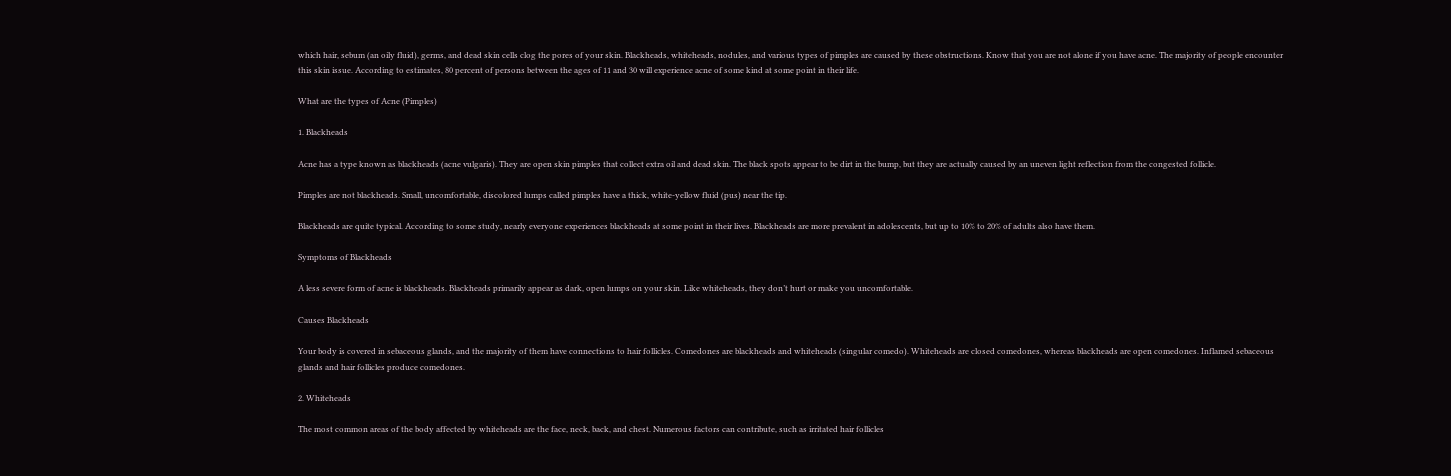which hair, sebum (an oily fluid), germs, and dead skin cells clog the pores of your skin. Blackheads, whiteheads, nodules, and various types of pimples are caused by these obstructions. Know that you are not alone if you have acne. The majority of people encounter this skin issue. According to estimates, 80 percent of persons between the ages of 11 and 30 will experience acne of some kind at some point in their life.

What are the types of Acne (Pimples)

1. Blackheads

Acne has a type known as blackheads (acne vulgaris). They are open skin pimples that collect extra oil and dead skin. The black spots appear to be dirt in the bump, but they are actually caused by an uneven light reflection from the congested follicle.

Pimples are not blackheads. Small, uncomfortable, discolored lumps called pimples have a thick, white-yellow fluid (pus) near the tip.

Blackheads are quite typical. According to some study, nearly everyone experiences blackheads at some point in their lives. Blackheads are more prevalent in adolescents, but up to 10% to 20% of adults also have them.

Symptoms of Blackheads

A less severe form of acne is blackheads. Blackheads primarily appear as dark, open lumps on your skin. Like whiteheads, they don’t hurt or make you uncomfortable.

Causes Blackheads

Your body is covered in sebaceous glands, and the majority of them have connections to hair follicles. Comedones are blackheads and whiteheads (singular comedo). Whiteheads are closed comedones, whereas blackheads are open comedones. Inflamed sebaceous glands and hair follicles produce comedones.

2. Whiteheads

The most common areas of the body affected by whiteheads are the face, neck, back, and chest. Numerous factors can contribute, such as irritated hair follicles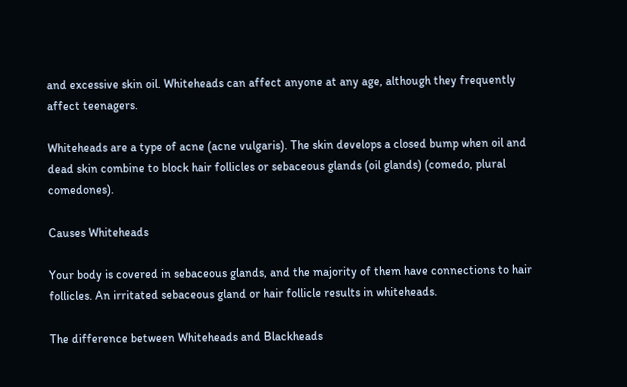and excessive skin oil. Whiteheads can affect anyone at any age, although they frequently affect teenagers.

Whiteheads are a type of acne (acne vulgaris). The skin develops a closed bump when oil and dead skin combine to block hair follicles or sebaceous glands (oil glands) (comedo, plural comedones).

Causes Whiteheads

Your body is covered in sebaceous glands, and the majority of them have connections to hair follicles. An irritated sebaceous gland or hair follicle results in whiteheads.

The difference between Whiteheads and Blackheads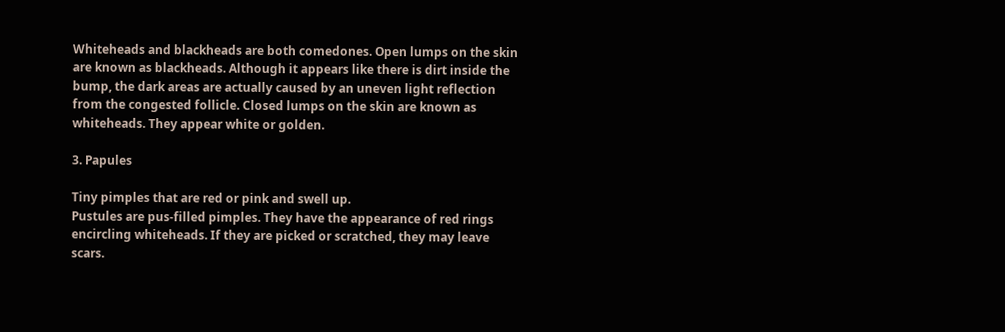Whiteheads and blackheads are both comedones. Open lumps on the skin are known as blackheads. Although it appears like there is dirt inside the bump, the dark areas are actually caused by an uneven light reflection from the congested follicle. Closed lumps on the skin are known as whiteheads. They appear white or golden.

3. Papules

Tiny pimples that are red or pink and swell up.
Pustules are pus-filled pimples. They have the appearance of red rings encircling whiteheads. If they are picked or scratched, they may leave scars.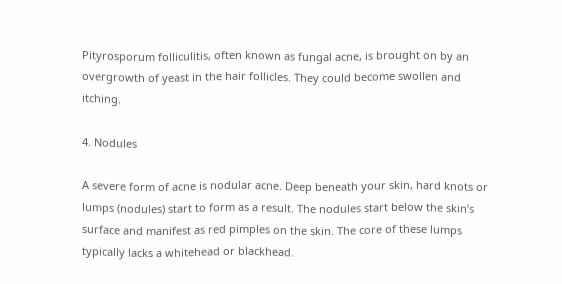Pityrosporum folliculitis, often known as fungal acne, is brought on by an overgrowth of yeast in the hair follicles. They could become swollen and itching.

4. Nodules

A severe form of acne is nodular acne. Deep beneath your skin, hard knots or lumps (nodules) start to form as a result. The nodules start below the skin’s surface and manifest as red pimples on the skin. The core of these lumps typically lacks a whitehead or blackhead.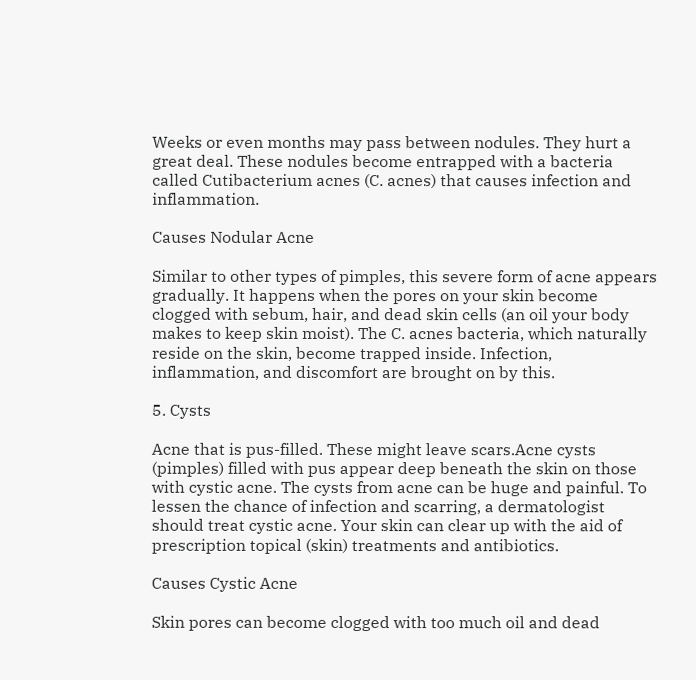Weeks or even months may pass between nodules. They hurt a great deal. These nodules become entrapped with a bacteria called Cutibacterium acnes (C. acnes) that causes infection and inflammation.

Causes Nodular Acne

Similar to other types of pimples, this severe form of acne appears gradually. It happens when the pores on your skin become clogged with sebum, hair, and dead skin cells (an oil your body makes to keep skin moist). The C. acnes bacteria, which naturally reside on the skin, become trapped inside. Infection, inflammation, and discomfort are brought on by this.

5. Cysts

Acne that is pus-filled. These might leave scars.Acne cysts (pimples) filled with pus appear deep beneath the skin on those with cystic acne. The cysts from acne can be huge and painful. To lessen the chance of infection and scarring, a dermatologist should treat cystic acne. Your skin can clear up with the aid of prescription topical (skin) treatments and antibiotics.

Causes Cystic Acne

Skin pores can become clogged with too much oil and dead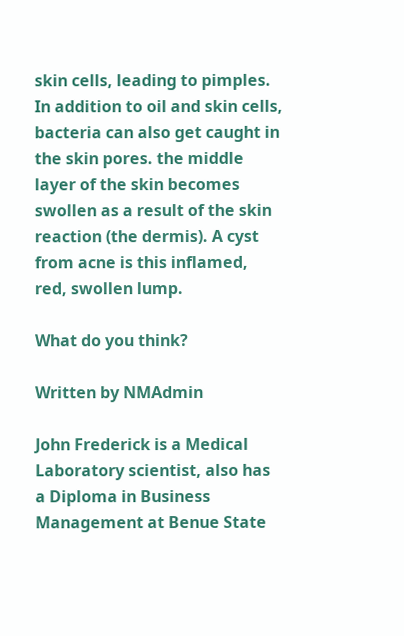skin cells, leading to pimples. In addition to oil and skin cells, bacteria can also get caught in the skin pores. the middle layer of the skin becomes swollen as a result of the skin reaction (the dermis). A cyst from acne is this inflamed, red, swollen lump.

What do you think?

Written by NMAdmin

John Frederick is a Medical Laboratory scientist, also has a Diploma in Business Management at Benue State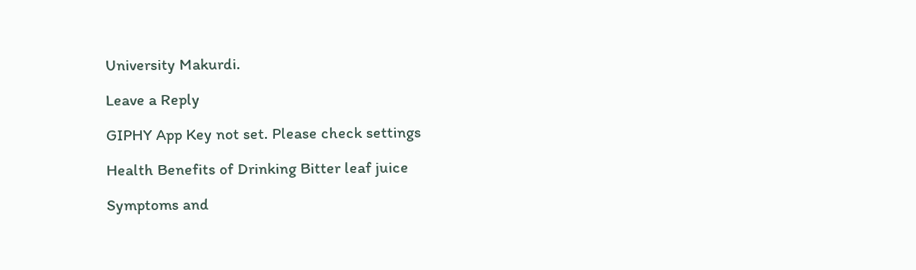University Makurdi.

Leave a Reply

GIPHY App Key not set. Please check settings

Health Benefits of Drinking Bitter leaf juice

Symptoms and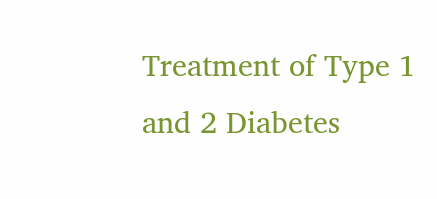Treatment of Type 1 and 2 Diabetes